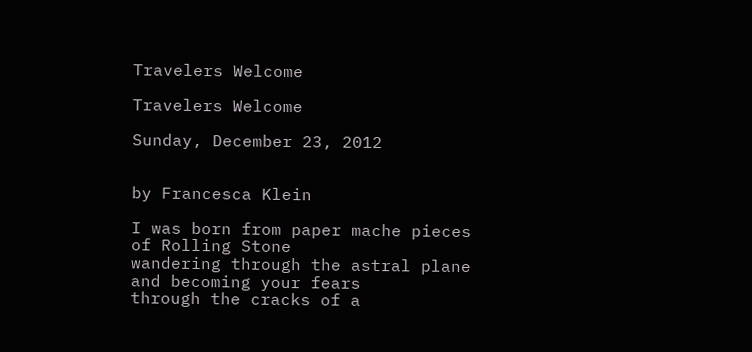Travelers Welcome

Travelers Welcome

Sunday, December 23, 2012


by Francesca Klein

I was born from paper mache pieces of Rolling Stone
wandering through the astral plane
and becoming your fears
through the cracks of a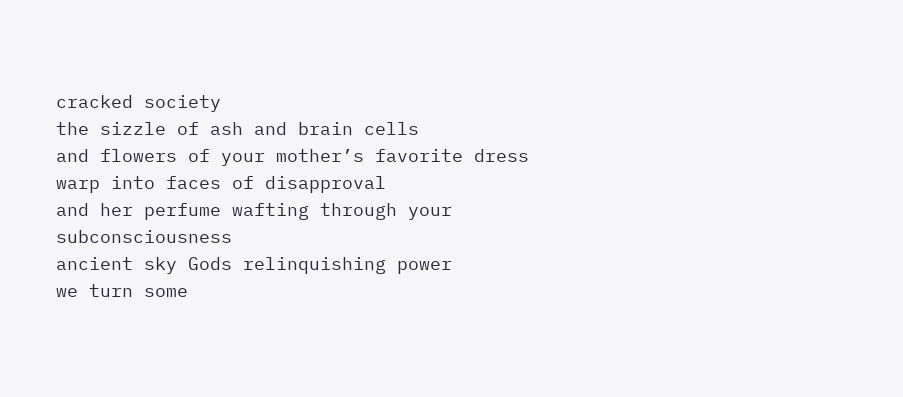cracked society
the sizzle of ash and brain cells
and flowers of your mother’s favorite dress warp into faces of disapproval
and her perfume wafting through your subconsciousness
ancient sky Gods relinquishing power
we turn some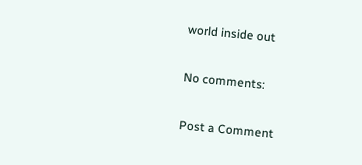world inside out

No comments:

Post a Comment